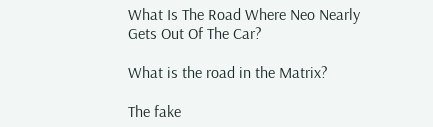What Is The Road Where Neo Nearly Gets Out Of The Car?

What is the road in the Matrix?

The fake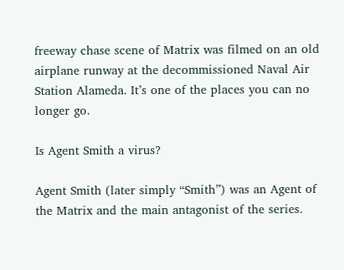freeway chase scene of Matrix was filmed on an old airplane runway at the decommissioned Naval Air Station Alameda. It’s one of the places you can no longer go.

Is Agent Smith a virus?

Agent Smith (later simply “Smith”) was an Agent of the Matrix and the main antagonist of the series.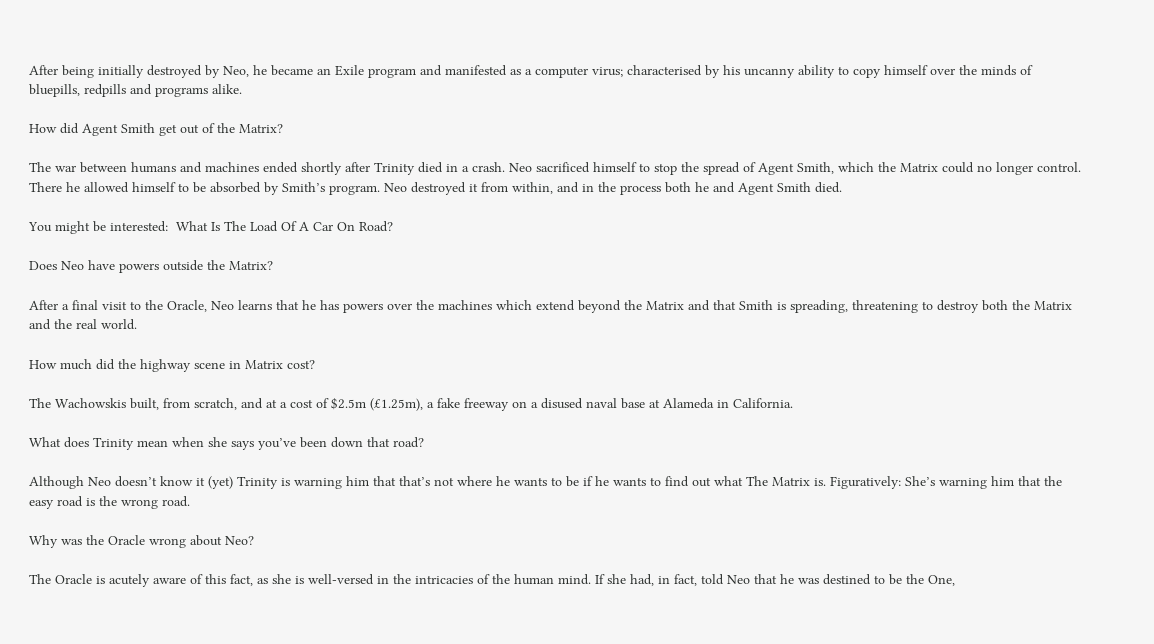After being initially destroyed by Neo, he became an Exile program and manifested as a computer virus; characterised by his uncanny ability to copy himself over the minds of bluepills, redpills and programs alike.

How did Agent Smith get out of the Matrix?

The war between humans and machines ended shortly after Trinity died in a crash. Neo sacrificed himself to stop the spread of Agent Smith, which the Matrix could no longer control. There he allowed himself to be absorbed by Smith’s program. Neo destroyed it from within, and in the process both he and Agent Smith died.

You might be interested:  What Is The Load Of A Car On Road?

Does Neo have powers outside the Matrix?

After a final visit to the Oracle, Neo learns that he has powers over the machines which extend beyond the Matrix and that Smith is spreading, threatening to destroy both the Matrix and the real world.

How much did the highway scene in Matrix cost?

The Wachowskis built, from scratch, and at a cost of $2.5m (£1.25m), a fake freeway on a disused naval base at Alameda in California.

What does Trinity mean when she says you’ve been down that road?

Although Neo doesn’t know it (yet) Trinity is warning him that that’s not where he wants to be if he wants to find out what The Matrix is. Figuratively: She’s warning him that the easy road is the wrong road.

Why was the Oracle wrong about Neo?

The Oracle is acutely aware of this fact, as she is well-versed in the intricacies of the human mind. If she had, in fact, told Neo that he was destined to be the One,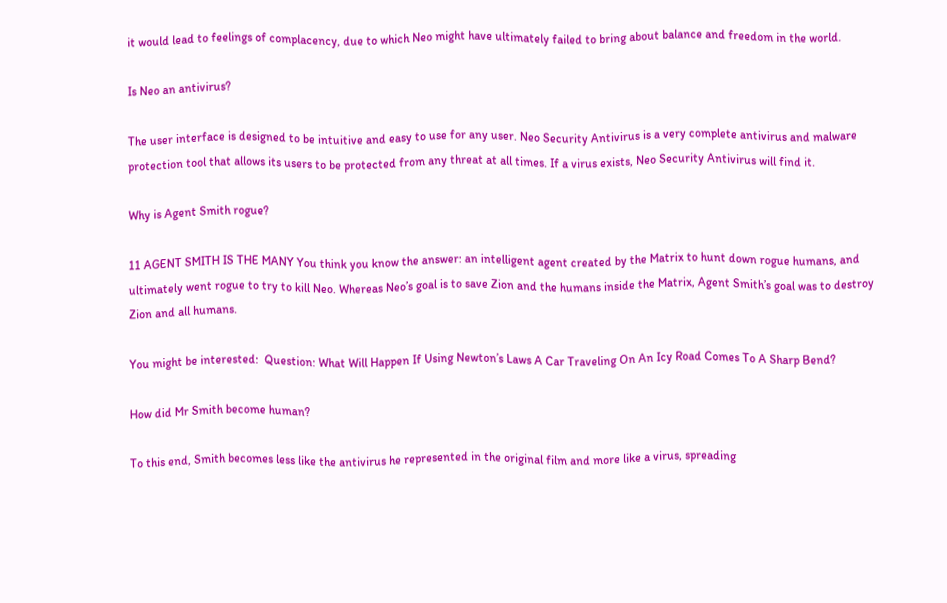it would lead to feelings of complacency, due to which Neo might have ultimately failed to bring about balance and freedom in the world.

Is Neo an antivirus?

The user interface is designed to be intuitive and easy to use for any user. Neo Security Antivirus is a very complete antivirus and malware protection tool that allows its users to be protected from any threat at all times. If a virus exists, Neo Security Antivirus will find it.

Why is Agent Smith rogue?

11 AGENT SMITH IS THE MANY You think you know the answer: an intelligent agent created by the Matrix to hunt down rogue humans, and ultimately went rogue to try to kill Neo. Whereas Neo’s goal is to save Zion and the humans inside the Matrix, Agent Smith’s goal was to destroy Zion and all humans.

You might be interested:  Question: What Will Happen If Using Newton’s Laws A Car Traveling On An Icy Road Comes To A Sharp Bend?

How did Mr Smith become human?

To this end, Smith becomes less like the antivirus he represented in the original film and more like a virus, spreading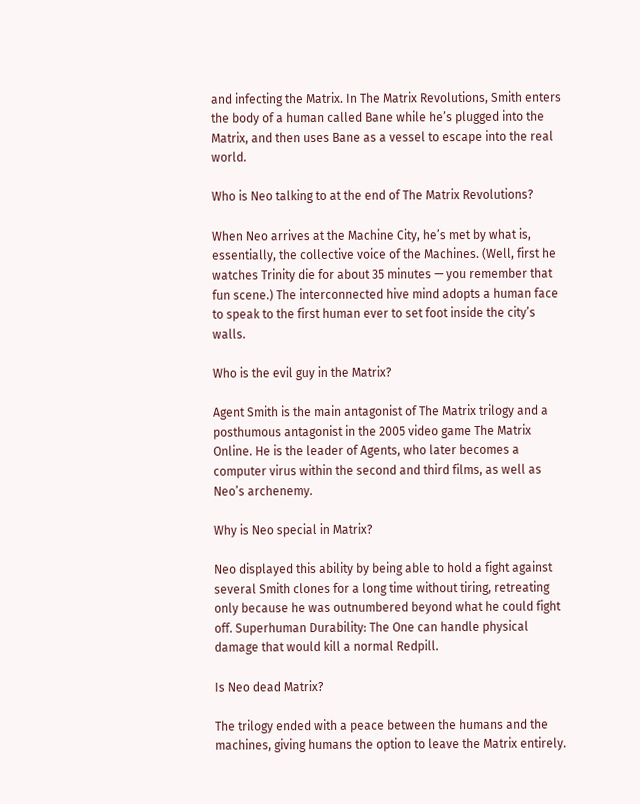and infecting the Matrix. In The Matrix Revolutions, Smith enters the body of a human called Bane while he’s plugged into the Matrix, and then uses Bane as a vessel to escape into the real world.

Who is Neo talking to at the end of The Matrix Revolutions?

When Neo arrives at the Machine City, he’s met by what is, essentially, the collective voice of the Machines. (Well, first he watches Trinity die for about 35 minutes — you remember that fun scene.) The interconnected hive mind adopts a human face to speak to the first human ever to set foot inside the city’s walls.

Who is the evil guy in the Matrix?

Agent Smith is the main antagonist of The Matrix trilogy and a posthumous antagonist in the 2005 video game The Matrix Online. He is the leader of Agents, who later becomes a computer virus within the second and third films, as well as Neo’s archenemy.

Why is Neo special in Matrix?

Neo displayed this ability by being able to hold a fight against several Smith clones for a long time without tiring, retreating only because he was outnumbered beyond what he could fight off. Superhuman Durability: The One can handle physical damage that would kill a normal Redpill.

Is Neo dead Matrix?

The trilogy ended with a peace between the humans and the machines, giving humans the option to leave the Matrix entirely.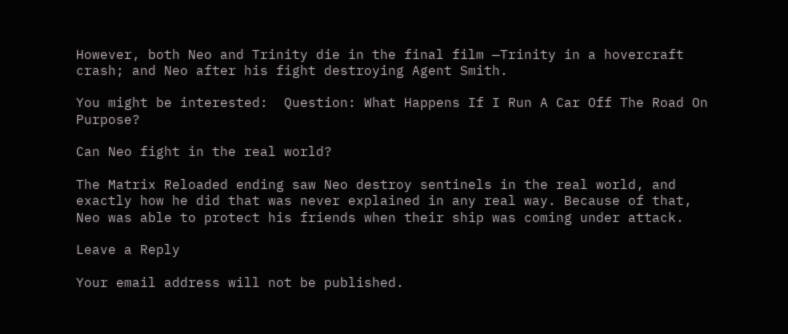However, both Neo and Trinity die in the final film —Trinity in a hovercraft crash; and Neo after his fight destroying Agent Smith.

You might be interested:  Question: What Happens If I Run A Car Off The Road On Purpose?

Can Neo fight in the real world?

The Matrix Reloaded ending saw Neo destroy sentinels in the real world, and exactly how he did that was never explained in any real way. Because of that, Neo was able to protect his friends when their ship was coming under attack.

Leave a Reply

Your email address will not be published.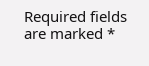Required fields are marked *